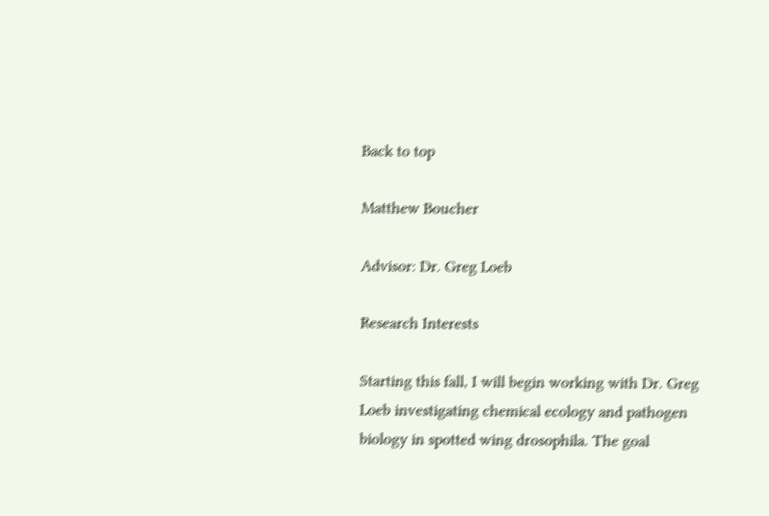Back to top

Matthew Boucher

Advisor: Dr. Greg Loeb

Research Interests

Starting this fall, I will begin working with Dr. Greg Loeb investigating chemical ecology and pathogen biology in spotted wing drosophila. The goal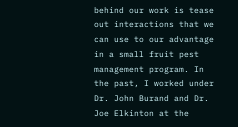behind our work is tease out interactions that we can use to our advantage in a small fruit pest management program. In the past, I worked under Dr. John Burand and Dr. Joe Elkinton at the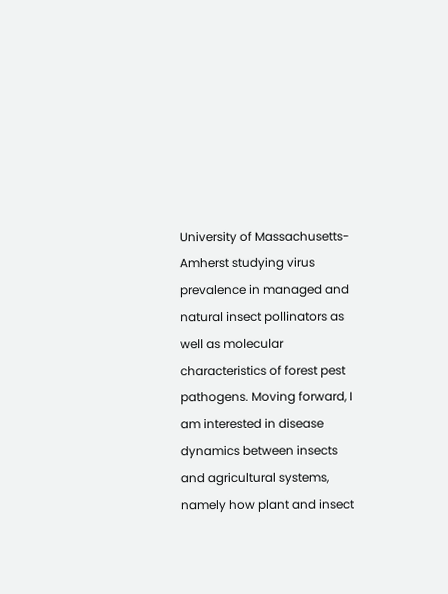University of Massachusetts-Amherst studying virus prevalence in managed and natural insect pollinators as well as molecular characteristics of forest pest pathogens. Moving forward, I am interested in disease dynamics between insects and agricultural systems, namely how plant and insect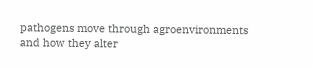pathogens move through agroenvironments and how they alter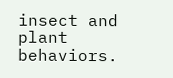insect and plant behaviors.